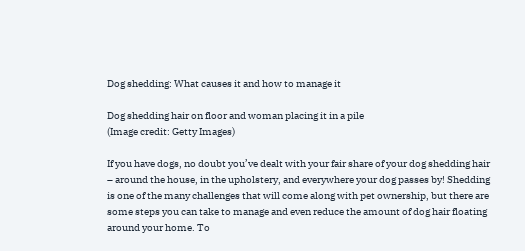Dog shedding: What causes it and how to manage it

Dog shedding hair on floor and woman placing it in a pile
(Image credit: Getty Images)

If you have dogs, no doubt you’ve dealt with your fair share of your dog shedding hair – around the house, in the upholstery, and everywhere your dog passes by! Shedding is one of the many challenges that will come along with pet ownership, but there are some steps you can take to manage and even reduce the amount of dog hair floating around your home. To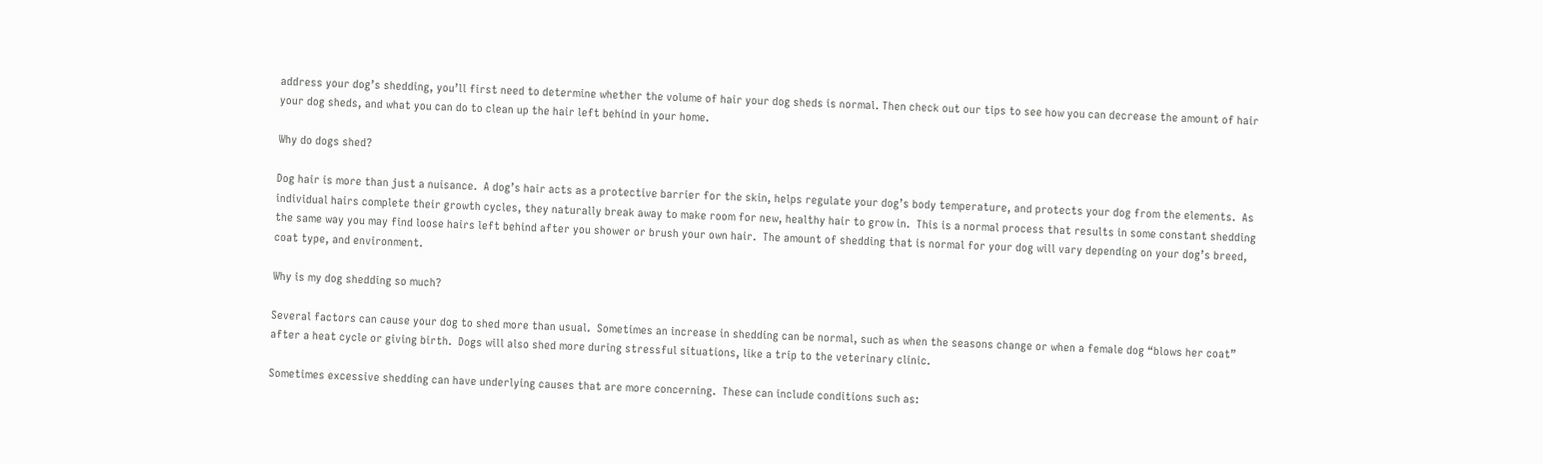address your dog’s shedding, you’ll first need to determine whether the volume of hair your dog sheds is normal. Then check out our tips to see how you can decrease the amount of hair your dog sheds, and what you can do to clean up the hair left behind in your home.

Why do dogs shed?

Dog hair is more than just a nuisance.  A dog’s hair acts as a protective barrier for the skin, helps regulate your dog’s body temperature, and protects your dog from the elements.  As individual hairs complete their growth cycles, they naturally break away to make room for new, healthy hair to grow in.  This is a normal process that results in some constant shedding the same way you may find loose hairs left behind after you shower or brush your own hair.  The amount of shedding that is normal for your dog will vary depending on your dog’s breed, coat type, and environment.

Why is my dog shedding so much?

Several factors can cause your dog to shed more than usual.  Sometimes an increase in shedding can be normal, such as when the seasons change or when a female dog “blows her coat” after a heat cycle or giving birth.  Dogs will also shed more during stressful situations, like a trip to the veterinary clinic.

Sometimes excessive shedding can have underlying causes that are more concerning.  These can include conditions such as: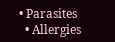• Parasites
  • Allergies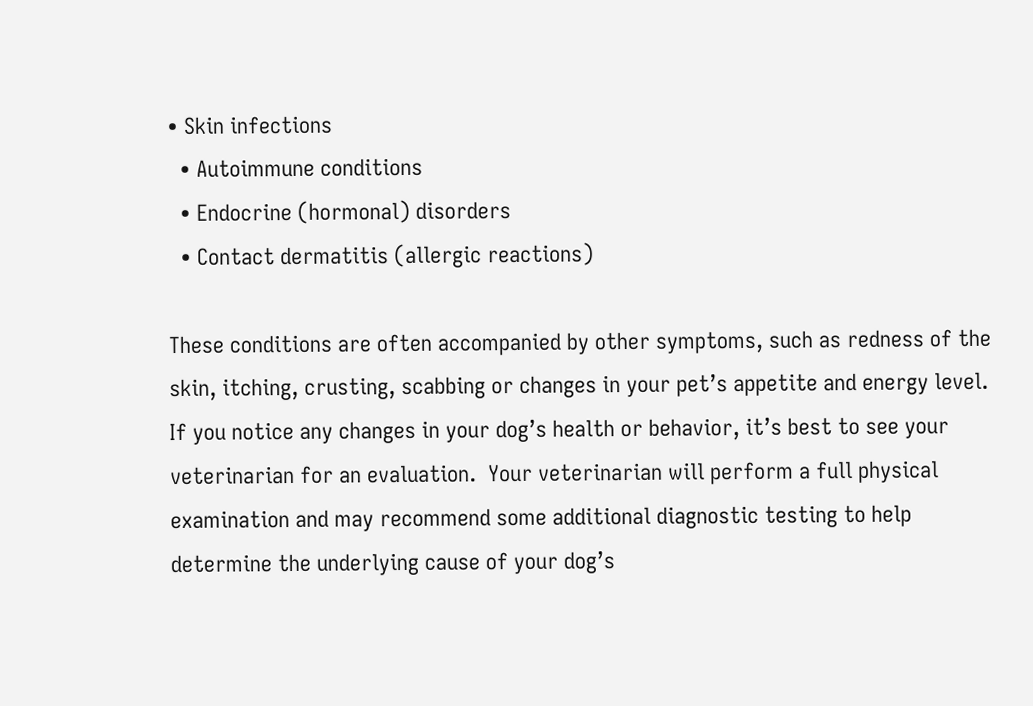• Skin infections
  • Autoimmune conditions
  • Endocrine (hormonal) disorders
  • Contact dermatitis (allergic reactions)

These conditions are often accompanied by other symptoms, such as redness of the skin, itching, crusting, scabbing or changes in your pet’s appetite and energy level.  If you notice any changes in your dog’s health or behavior, it’s best to see your veterinarian for an evaluation.  Your veterinarian will perform a full physical examination and may recommend some additional diagnostic testing to help determine the underlying cause of your dog’s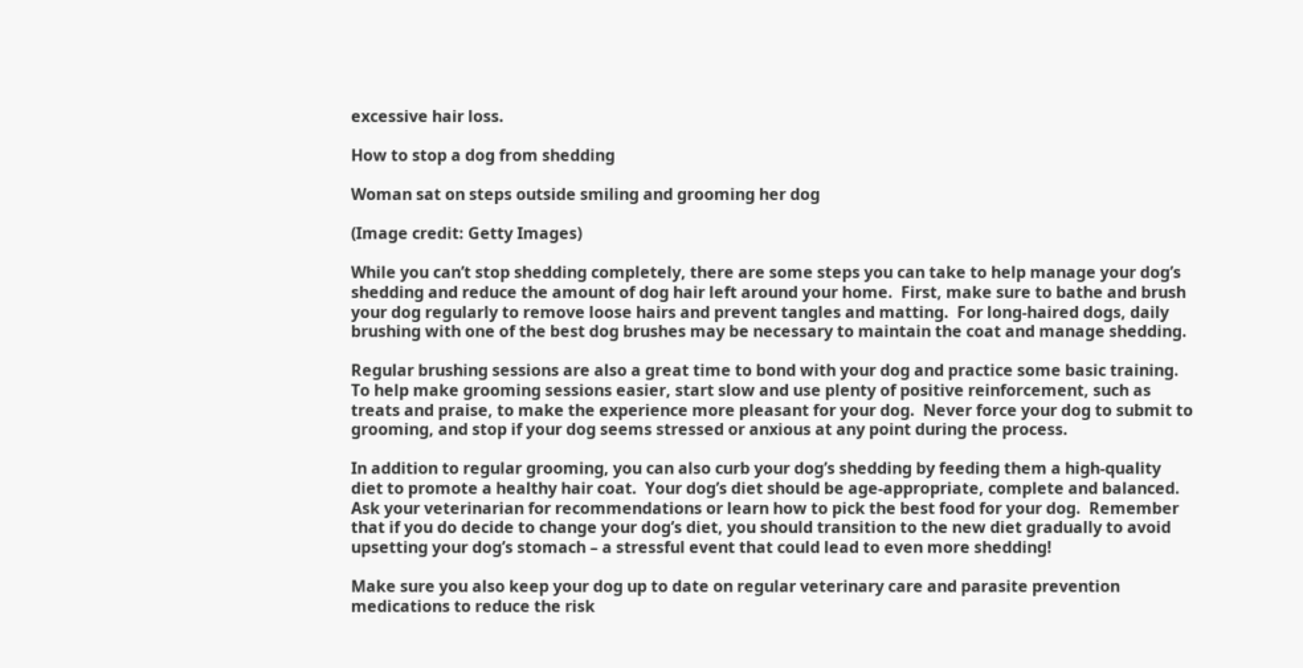excessive hair loss.

How to stop a dog from shedding

Woman sat on steps outside smiling and grooming her dog

(Image credit: Getty Images)

While you can’t stop shedding completely, there are some steps you can take to help manage your dog’s shedding and reduce the amount of dog hair left around your home.  First, make sure to bathe and brush your dog regularly to remove loose hairs and prevent tangles and matting.  For long-haired dogs, daily brushing with one of the best dog brushes may be necessary to maintain the coat and manage shedding.

Regular brushing sessions are also a great time to bond with your dog and practice some basic training.  To help make grooming sessions easier, start slow and use plenty of positive reinforcement, such as treats and praise, to make the experience more pleasant for your dog.  Never force your dog to submit to grooming, and stop if your dog seems stressed or anxious at any point during the process.

In addition to regular grooming, you can also curb your dog’s shedding by feeding them a high-quality diet to promote a healthy hair coat.  Your dog’s diet should be age-appropriate, complete and balanced.  Ask your veterinarian for recommendations or learn how to pick the best food for your dog.  Remember that if you do decide to change your dog’s diet, you should transition to the new diet gradually to avoid upsetting your dog’s stomach – a stressful event that could lead to even more shedding!

Make sure you also keep your dog up to date on regular veterinary care and parasite prevention medications to reduce the risk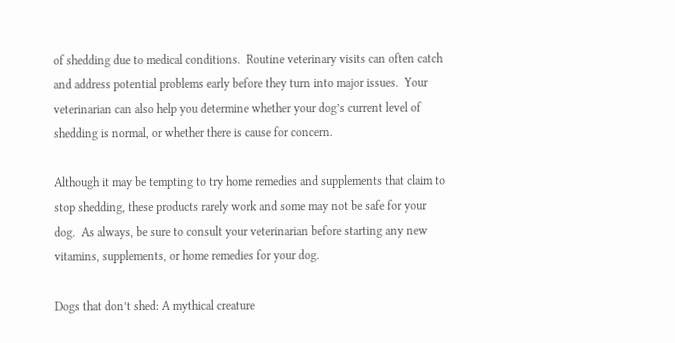of shedding due to medical conditions.  Routine veterinary visits can often catch and address potential problems early before they turn into major issues.  Your veterinarian can also help you determine whether your dog’s current level of shedding is normal, or whether there is cause for concern.

Although it may be tempting to try home remedies and supplements that claim to stop shedding, these products rarely work and some may not be safe for your dog.  As always, be sure to consult your veterinarian before starting any new vitamins, supplements, or home remedies for your dog.

Dogs that don’t shed: A mythical creature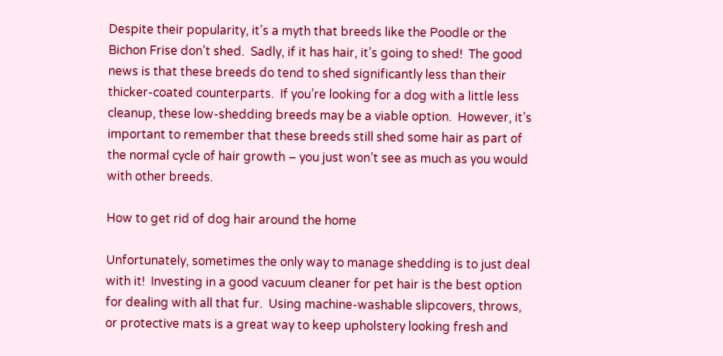Despite their popularity, it’s a myth that breeds like the Poodle or the Bichon Frise don’t shed.  Sadly, if it has hair, it’s going to shed!  The good news is that these breeds do tend to shed significantly less than their thicker-coated counterparts.  If you’re looking for a dog with a little less cleanup, these low-shedding breeds may be a viable option.  However, it’s important to remember that these breeds still shed some hair as part of the normal cycle of hair growth – you just won’t see as much as you would with other breeds.

How to get rid of dog hair around the home

Unfortunately, sometimes the only way to manage shedding is to just deal with it!  Investing in a good vacuum cleaner for pet hair is the best option for dealing with all that fur.  Using machine-washable slipcovers, throws, or protective mats is a great way to keep upholstery looking fresh and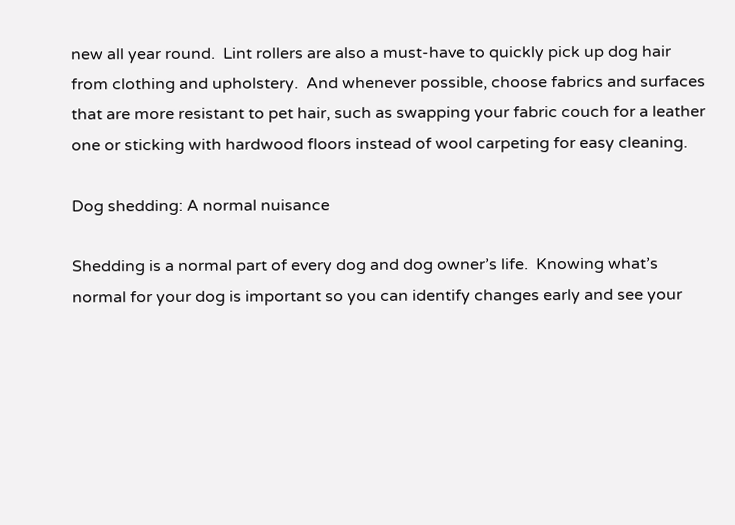new all year round.  Lint rollers are also a must-have to quickly pick up dog hair from clothing and upholstery.  And whenever possible, choose fabrics and surfaces that are more resistant to pet hair, such as swapping your fabric couch for a leather one or sticking with hardwood floors instead of wool carpeting for easy cleaning.

Dog shedding: A normal nuisance

Shedding is a normal part of every dog and dog owner’s life.  Knowing what’s normal for your dog is important so you can identify changes early and see your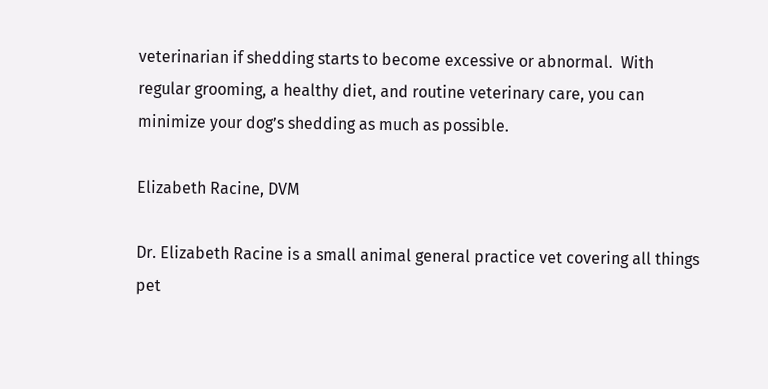veterinarian if shedding starts to become excessive or abnormal.  With regular grooming, a healthy diet, and routine veterinary care, you can minimize your dog’s shedding as much as possible.

Elizabeth Racine, DVM

Dr. Elizabeth Racine is a small animal general practice vet covering all things pet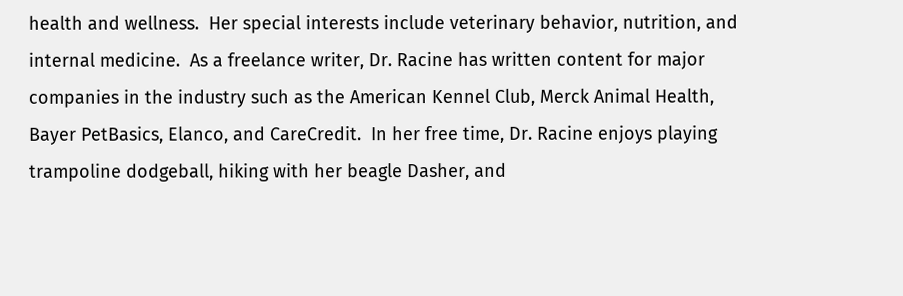health and wellness.  Her special interests include veterinary behavior, nutrition, and internal medicine.  As a freelance writer, Dr. Racine has written content for major companies in the industry such as the American Kennel Club, Merck Animal Health, Bayer PetBasics, Elanco, and CareCredit.  In her free time, Dr. Racine enjoys playing trampoline dodgeball, hiking with her beagle Dasher, and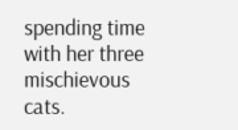spending time with her three mischievous cats.